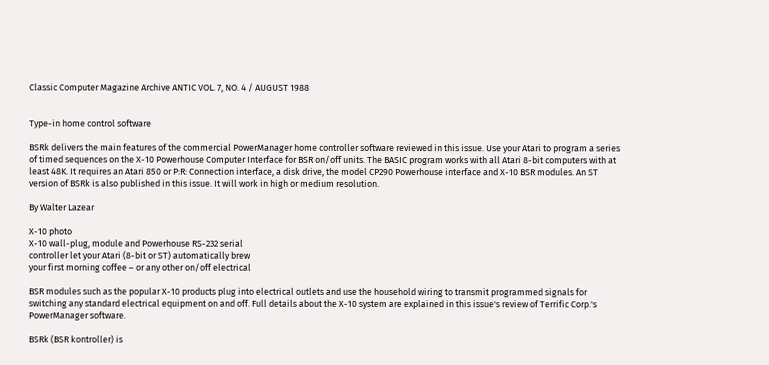Classic Computer Magazine Archive ANTIC VOL. 7, NO. 4 / AUGUST 1988


Type-in home control software

BSRk delivers the main features of the commercial PowerManager home controller software reviewed in this issue. Use your Atari to program a series of timed sequences on the X-10 Powerhouse Computer Interface for BSR on/off units. The BASIC program works with all Atari 8-bit computers with at least 48K. It requires an Atari 850 or P:R: Connection interface, a disk drive, the model CP290 Powerhouse interface and X-10 BSR modules. An ST version of BSRk is also published in this issue. It will work in high or medium resolution.

By Walter Lazear

X-10 photo
X-10 wall-plug, module and Powerhouse RS-232 serial
controller let your Atari (8-bit or ST) automatically brew
your first morning coffee – or any other on/off electrical

BSR modules such as the popular X-10 products plug into electrical outlets and use the household wiring to transmit programmed signals for switching any standard electrical equipment on and off. Full details about the X-10 system are explained in this issue's review of Terrific Corp.'s PowerManager software.

BSRk (BSR kontroller) is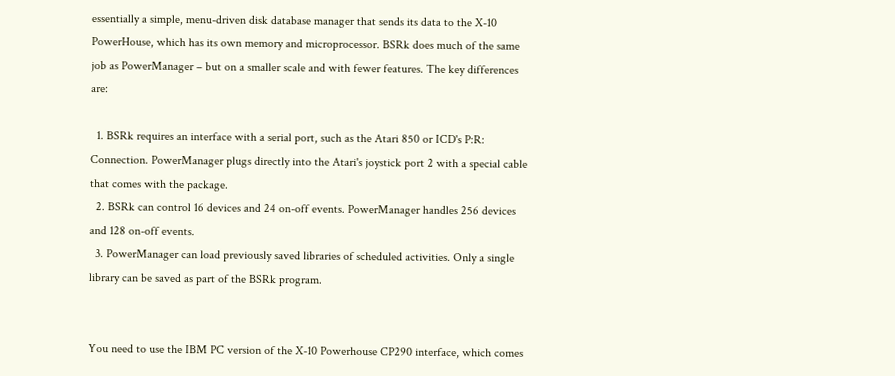essentially a simple, menu-driven disk database manager that sends its data to the X-10 PowerHouse, which has its own memory and microprocessor. BSRk does much of the same job as PowerManager – but on a smaller scale and with fewer features. The key differences are:

  1. BSRk requires an interface with a serial port, such as the Atari 850 or ICD's P:R: Connection. PowerManager plugs directly into the Atari's joystick port 2 with a special cable that comes with the package.
  2. BSRk can control 16 devices and 24 on-off events. PowerManager handles 256 devices and 128 on-off events.
  3. PowerManager can load previously saved libraries of scheduled activities. Only a single library can be saved as part of the BSRk program.


You need to use the IBM PC version of the X-10 Powerhouse CP290 interface, which comes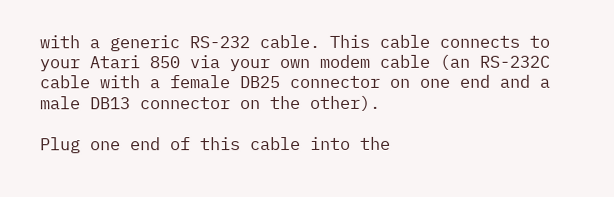with a generic RS-232 cable. This cable connects to your Atari 850 via your own modem cable (an RS-232C cable with a female DB25 connector on one end and a male DB13 connector on the other).

Plug one end of this cable into the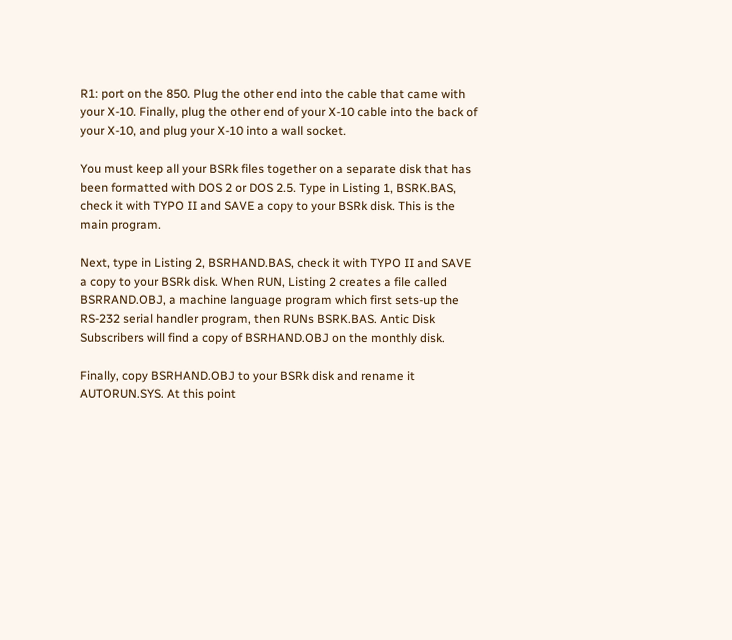R1: port on the 850. Plug the other end into the cable that came with your X-10. Finally, plug the other end of your X-10 cable into the back of your X-10, and plug your X-10 into a wall socket.

You must keep all your BSRk files together on a separate disk that has been formatted with DOS 2 or DOS 2.5. Type in Listing 1, BSRK.BAS, check it with TYPO II and SAVE a copy to your BSRk disk. This is the main program.

Next, type in Listing 2, BSRHAND.BAS, check it with TYPO II and SAVE a copy to your BSRk disk. When RUN, Listing 2 creates a file called BSRRAND.OBJ, a machine language program which first sets-up the RS-232 serial handler program, then RUNs BSRK.BAS. Antic Disk Subscribers will find a copy of BSRHAND.OBJ on the monthly disk.

Finally, copy BSRHAND.OBJ to your BSRk disk and rename it AUTORUN.SYS. At this point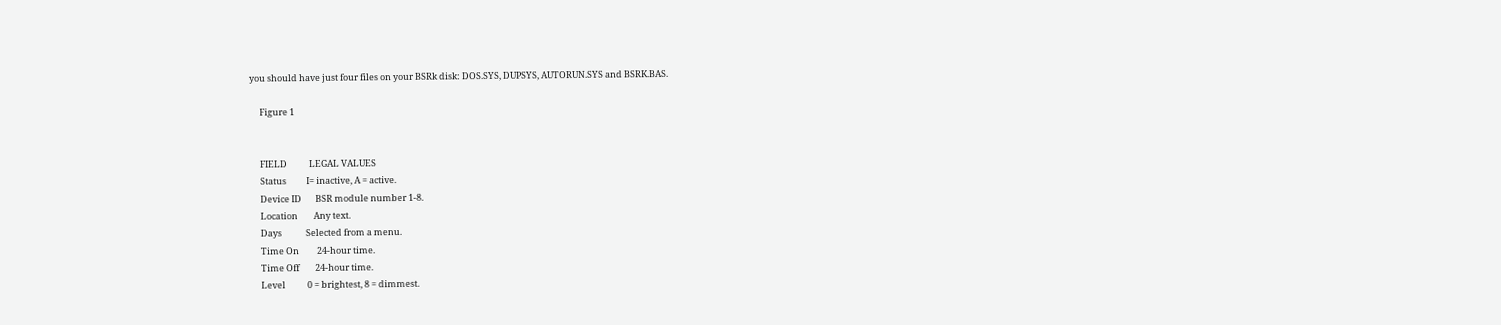you should have just four files on your BSRk disk: DOS.SYS, DUPSYS, AUTORUN.SYS and BSRK.BAS.

     Figure 1


     FIELD           LEGAL VALUES
     Status          I= inactive, A = active.
     Device ID       BSR module number 1-8.
     Location        Any text.
     Days            Selected from a menu.
     Time On         24-hour time.
     Time Off        24-hour time.
     Level           0 = brightest, 8 = dimmest.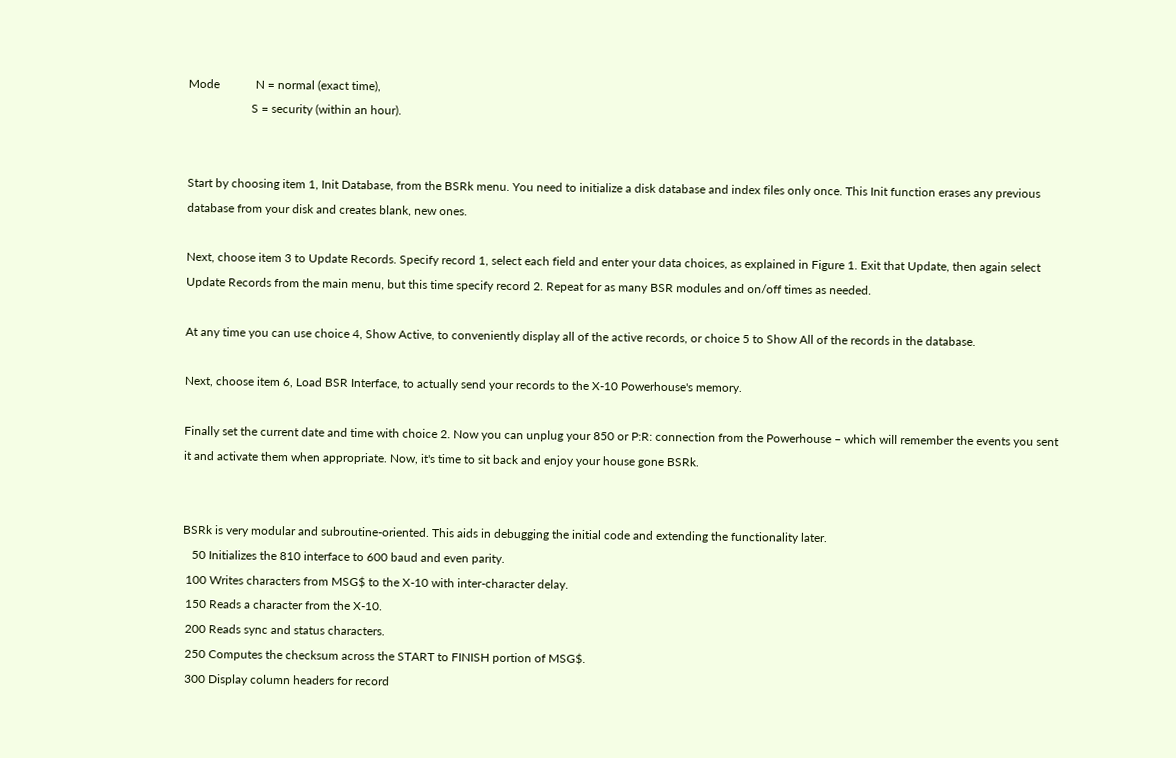Mode            N = normal (exact time),
                     S = security (within an hour).


Start by choosing item 1, Init Database, from the BSRk menu. You need to initialize a disk database and index files only once. This Init function erases any previous database from your disk and creates blank, new ones.

Next, choose item 3 to Update Records. Specify record 1, select each field and enter your data choices, as explained in Figure 1. Exit that Update, then again select Update Records from the main menu, but this time specify record 2. Repeat for as many BSR modules and on/off times as needed.

At any time you can use choice 4, Show Active, to conveniently display all of the active records, or choice 5 to Show All of the records in the database.

Next, choose item 6, Load BSR Interface, to actually send your records to the X-10 Powerhouse's memory.

Finally set the current date and time with choice 2. Now you can unplug your 850 or P:R: connection from the Powerhouse – which will remember the events you sent it and activate them when appropriate. Now, it's time to sit back and enjoy your house gone BSRk.


BSRk is very modular and subroutine-oriented. This aids in debugging the initial code and extending the functionality later.
   50 Initializes the 810 interface to 600 baud and even parity.
 100 Writes characters from MSG$ to the X-10 with inter-character delay.
 150 Reads a character from the X-10.
 200 Reads sync and status characters.
 250 Computes the checksum across the START to FINISH portion of MSG$.
 300 Display column headers for record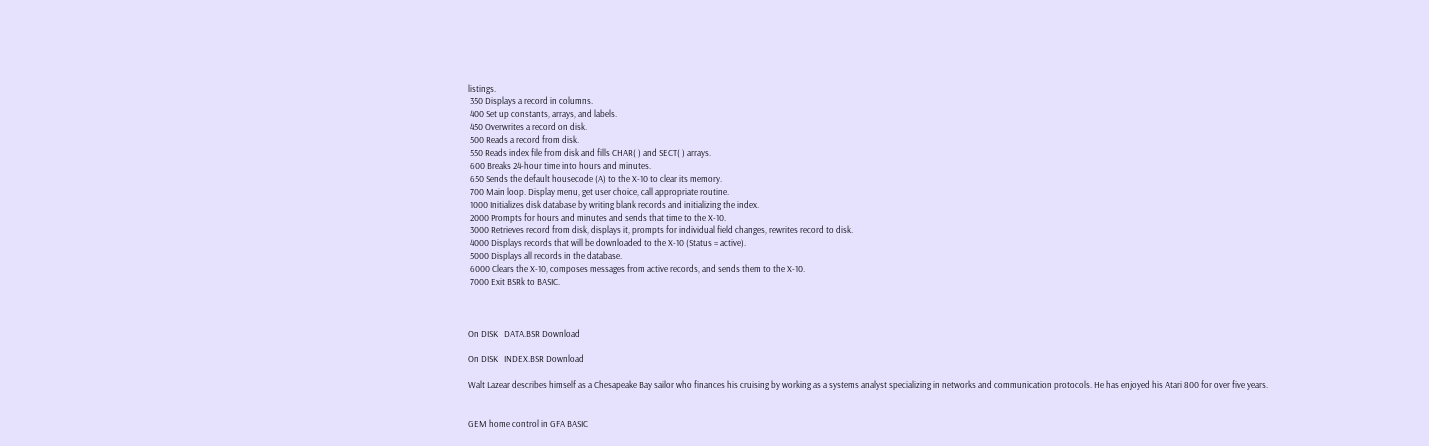listings.
 350 Displays a record in columns.
 400 Set up constants, arrays, and labels.
 450 Overwrites a record on disk.
 500 Reads a record from disk.
 550 Reads index file from disk and fills CHAR( ) and SECT( ) arrays.
 600 Breaks 24-hour time into hours and minutes.
 650 Sends the default housecode (A) to the X-10 to clear its memory.
 700 Main loop. Display menu, get user choice, call appropriate routine.
 1000 Initializes disk database by writing blank records and initializing the index.
 2000 Prompts for hours and minutes and sends that time to the X-10.
 3000 Retrieves record from disk, displays it, prompts for individual field changes, rewrites record to disk.
 4000 Displays records that will be downloaded to the X-10 (Status = active).
 5000 Displays all records in the database.
 6000 Clears the X-10, composes messages from active records, and sends them to the X-10.
 7000 Exit BSRk to BASIC.



On DISK   DATA.BSR Download

On DISK   INDEX.BSR Download

Walt Lazear describes himself as a Chesapeake Bay sailor who finances his cruising by working as a systems analyst specializing in networks and communication protocols. He has enjoyed his Atari 800 for over five years.


GEM home control in GFA BASIC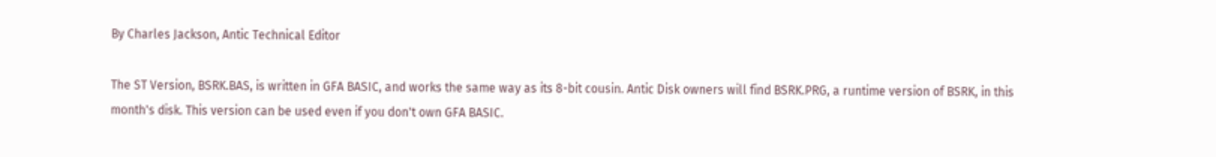By Charles Jackson, Antic Technical Editor

The ST Version, BSRK.BAS, is written in GFA BASIC, and works the same way as its 8-bit cousin. Antic Disk owners will find BSRK.PRG, a runtime version of BSRK, in this month's disk. This version can be used even if you don't own GFA BASIC.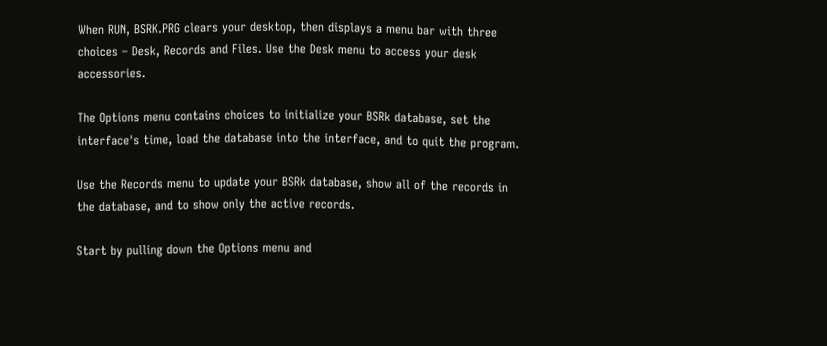When RUN, BSRK.PRG clears your desktop, then displays a menu bar with three choices – Desk, Records and Files. Use the Desk menu to access your desk accessories.

The Options menu contains choices to initialize your BSRk database, set the interface's time, load the database into the interface, and to quit the program.

Use the Records menu to update your BSRk database, show all of the records in the database, and to show only the active records.

Start by pulling down the Options menu and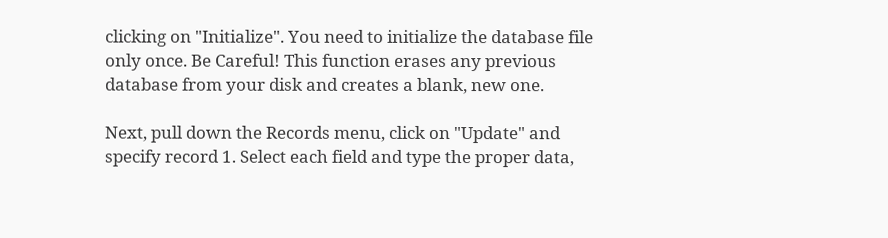clicking on "Initialize". You need to initialize the database file only once. Be Careful! This function erases any previous database from your disk and creates a blank, new one.

Next, pull down the Records menu, click on "Update" and specify record 1. Select each field and type the proper data,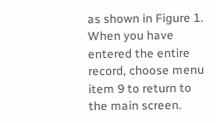as shown in Figure 1. When you have entered the entire record, choose menu item 9 to return to the main screen.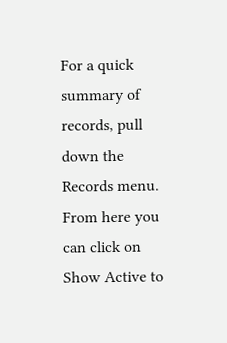For a quick summary of records, pull down the Records menu. From here you can click on Show Active to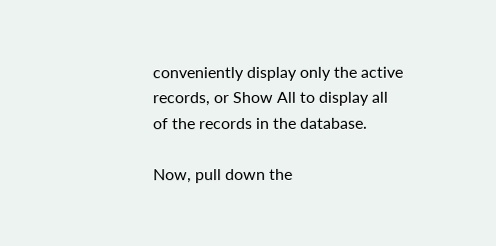conveniently display only the active records, or Show All to display all of the records in the database.

Now, pull down the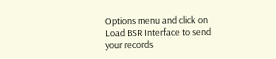Options menu and click on Load BSR Interface to send your records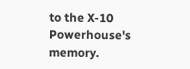to the X-10 Powerhouse's memory.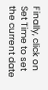Finally, click on Set Time to set the current date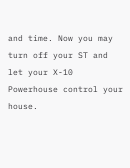and time. Now you may turn off your ST and let your X-10 Powerhouse control your house.